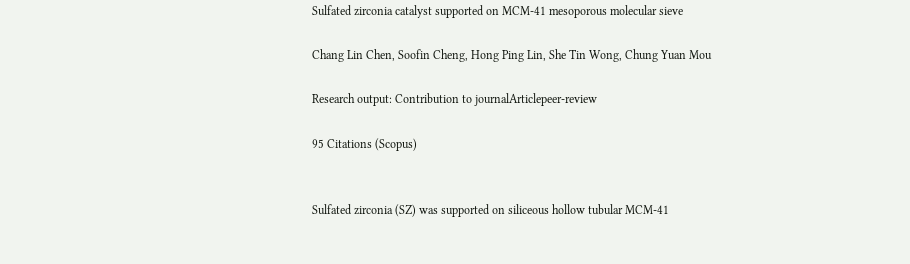Sulfated zirconia catalyst supported on MCM-41 mesoporous molecular sieve

Chang Lin Chen, Soofin Cheng, Hong Ping Lin, She Tin Wong, Chung Yuan Mou

Research output: Contribution to journalArticlepeer-review

95 Citations (Scopus)


Sulfated zirconia (SZ) was supported on siliceous hollow tubular MCM-41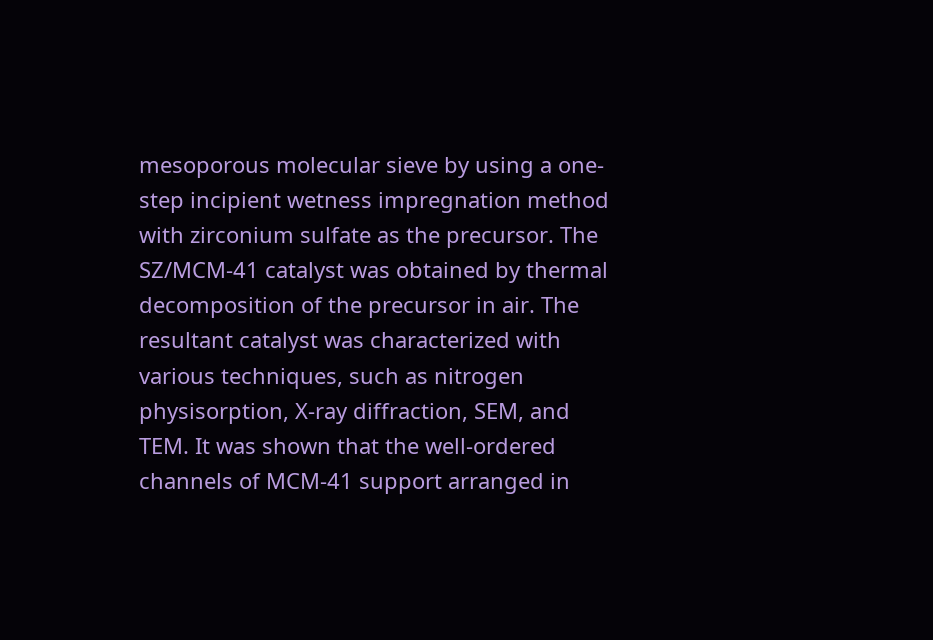mesoporous molecular sieve by using a one-step incipient wetness impregnation method with zirconium sulfate as the precursor. The SZ/MCM-41 catalyst was obtained by thermal decomposition of the precursor in air. The resultant catalyst was characterized with various techniques, such as nitrogen physisorption, X-ray diffraction, SEM, and TEM. It was shown that the well-ordered channels of MCM-41 support arranged in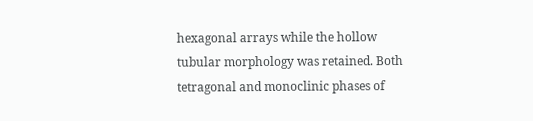hexagonal arrays while the hollow tubular morphology was retained. Both tetragonal and monoclinic phases of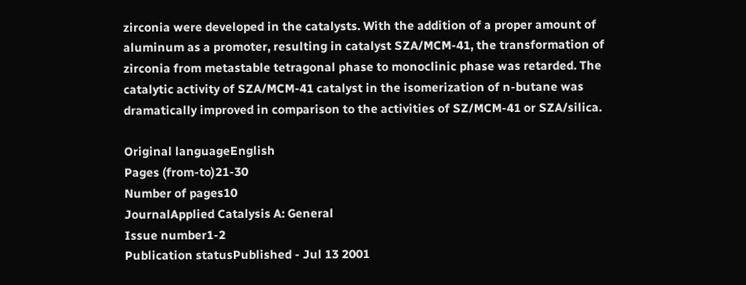zirconia were developed in the catalysts. With the addition of a proper amount of aluminum as a promoter, resulting in catalyst SZA/MCM-41, the transformation of zirconia from metastable tetragonal phase to monoclinic phase was retarded. The catalytic activity of SZA/MCM-41 catalyst in the isomerization of n-butane was dramatically improved in comparison to the activities of SZ/MCM-41 or SZA/silica.

Original languageEnglish
Pages (from-to)21-30
Number of pages10
JournalApplied Catalysis A: General
Issue number1-2
Publication statusPublished - Jul 13 2001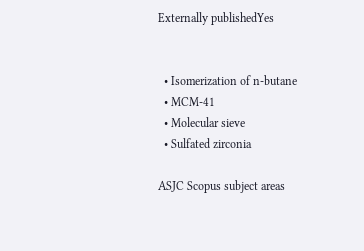Externally publishedYes


  • Isomerization of n-butane
  • MCM-41
  • Molecular sieve
  • Sulfated zirconia

ASJC Scopus subject areas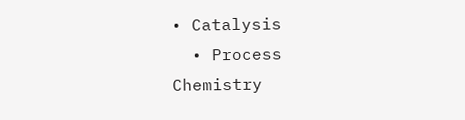• Catalysis
  • Process Chemistry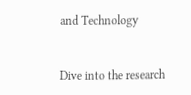and Technology


Dive into the research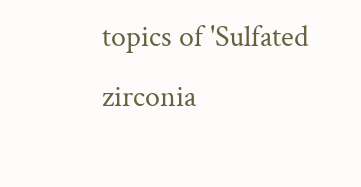topics of 'Sulfated zirconia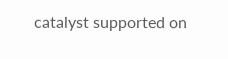catalyst supported on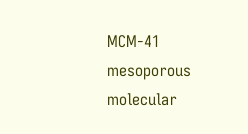MCM-41 mesoporous molecular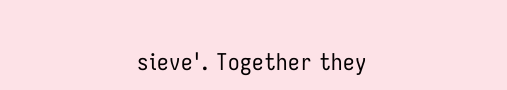sieve'. Together they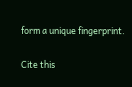form a unique fingerprint.

Cite this